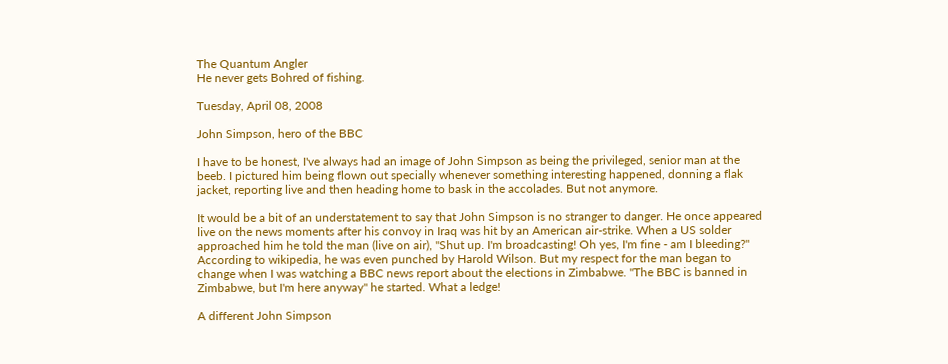The Quantum Angler
He never gets Bohred of fishing.

Tuesday, April 08, 2008

John Simpson, hero of the BBC

I have to be honest, I've always had an image of John Simpson as being the privileged, senior man at the beeb. I pictured him being flown out specially whenever something interesting happened, donning a flak jacket, reporting live and then heading home to bask in the accolades. But not anymore.

It would be a bit of an understatement to say that John Simpson is no stranger to danger. He once appeared live on the news moments after his convoy in Iraq was hit by an American air-strike. When a US solder approached him he told the man (live on air), "Shut up. I'm broadcasting! Oh yes, I'm fine - am I bleeding?" According to wikipedia, he was even punched by Harold Wilson. But my respect for the man began to change when I was watching a BBC news report about the elections in Zimbabwe. "The BBC is banned in Zimbabwe, but I'm here anyway" he started. What a ledge!

A different John Simpson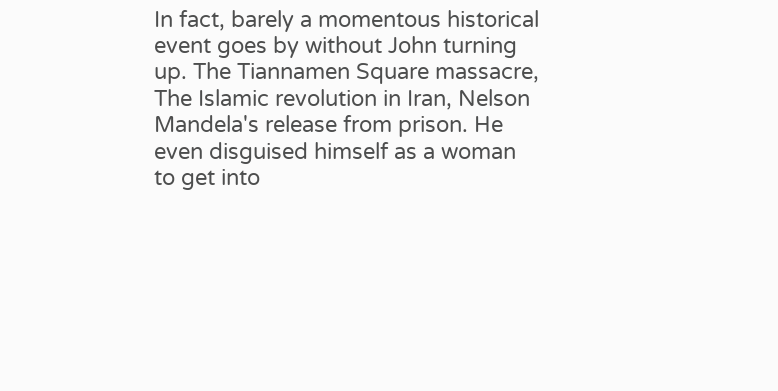In fact, barely a momentous historical event goes by without John turning up. The Tiannamen Square massacre, The Islamic revolution in Iran, Nelson Mandela's release from prison. He even disguised himself as a woman to get into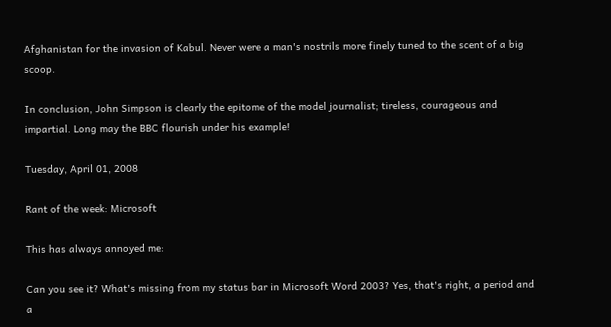Afghanistan for the invasion of Kabul. Never were a man's nostrils more finely tuned to the scent of a big scoop.

In conclusion, John Simpson is clearly the epitome of the model journalist; tireless, courageous and impartial. Long may the BBC flourish under his example!

Tuesday, April 01, 2008

Rant of the week: Microsoft

This has always annoyed me:

Can you see it? What's missing from my status bar in Microsoft Word 2003? Yes, that's right, a period and a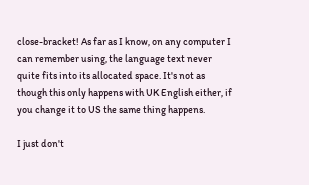close-bracket! As far as I know, on any computer I can remember using, the language text never quite fits into its allocated space. It's not as though this only happens with UK English either, if you change it to US the same thing happens.

I just don't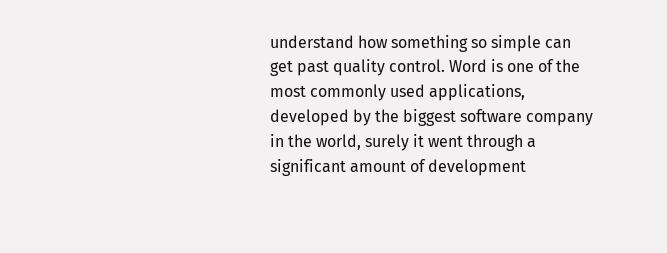understand how something so simple can get past quality control. Word is one of the most commonly used applications, developed by the biggest software company in the world, surely it went through a significant amount of development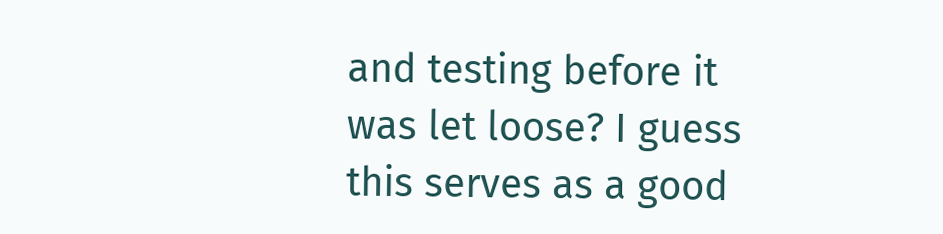and testing before it was let loose? I guess this serves as a good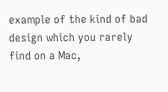example of the kind of bad design which you rarely find on a Mac,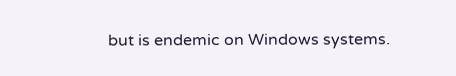but is endemic on Windows systems.